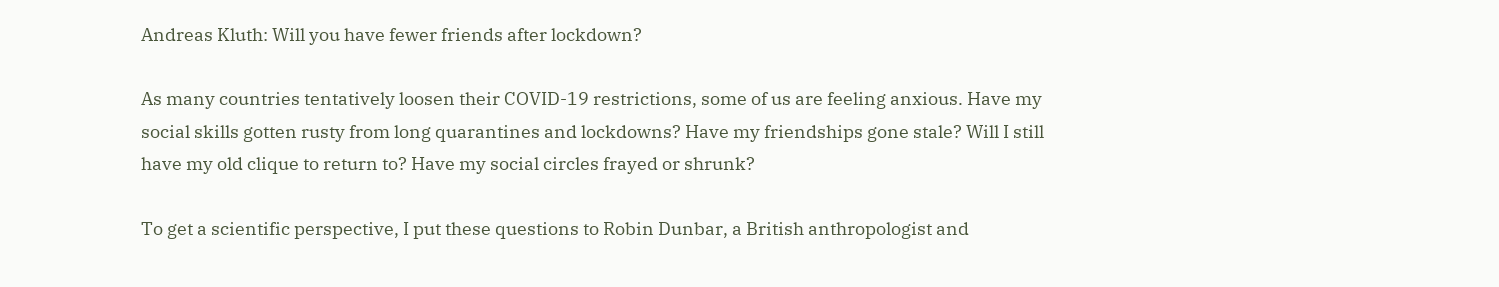Andreas Kluth: Will you have fewer friends after lockdown?

As many countries tentatively loosen their COVID-19 restrictions, some of us are feeling anxious. Have my social skills gotten rusty from long quarantines and lockdowns? Have my friendships gone stale? Will I still have my old clique to return to? Have my social circles frayed or shrunk?

To get a scientific perspective, I put these questions to Robin Dunbar, a British anthropologist and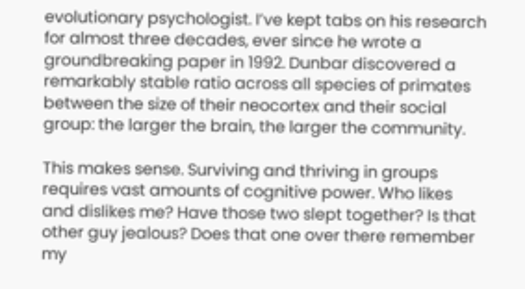evolutionary psychologist. I’ve kept tabs on his research for almost three decades, ever since he wrote a groundbreaking paper in 1992. Dunbar discovered a remarkably stable ratio across all species of primates between the size of their neocortex and their social group: the larger the brain, the larger the community.

This makes sense. Surviving and thriving in groups requires vast amounts of cognitive power. Who likes and dislikes me? Have those two slept together? Is that other guy jealous? Does that one over there remember my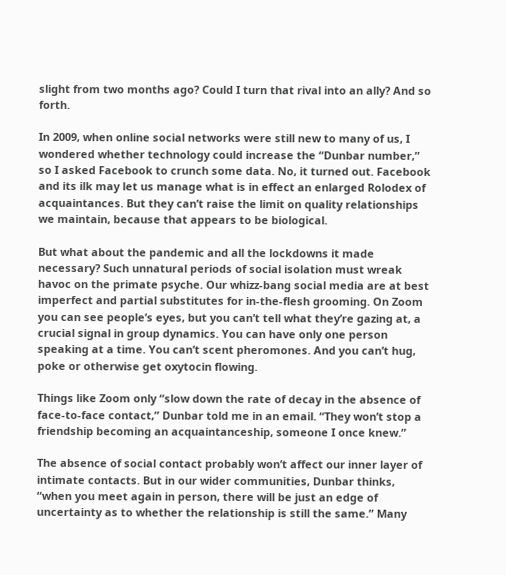slight from two months ago? Could I turn that rival into an ally? And so forth.

In 2009, when online social networks were still new to many of us, I wondered whether technology could increase the “Dunbar number,” so I asked Facebook to crunch some data. No, it turned out. Facebook and its ilk may let us manage what is in effect an enlarged Rolodex of acquaintances. But they can’t raise the limit on quality relationships we maintain, because that appears to be biological.

But what about the pandemic and all the lockdowns it made necessary? Such unnatural periods of social isolation must wreak havoc on the primate psyche. Our whizz-bang social media are at best imperfect and partial substitutes for in-the-flesh grooming. On Zoom you can see people’s eyes, but you can’t tell what they’re gazing at, a crucial signal in group dynamics. You can have only one person speaking at a time. You can’t scent pheromones. And you can’t hug, poke or otherwise get oxytocin flowing.

Things like Zoom only “slow down the rate of decay in the absence of face-to-face contact,” Dunbar told me in an email. “They won’t stop a friendship becoming an acquaintanceship, someone I once knew.”

The absence of social contact probably won’t affect our inner layer of intimate contacts. But in our wider communities, Dunbar thinks, “when you meet again in person, there will be just an edge of uncertainty as to whether the relationship is still the same.” Many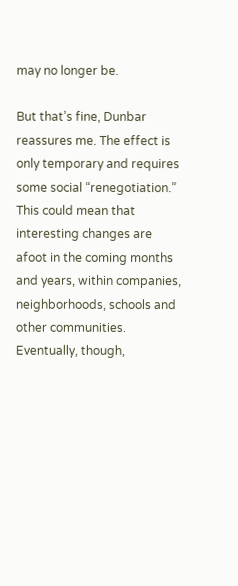may no longer be.

But that’s fine, Dunbar reassures me. The effect is only temporary and requires some social “renegotiation.” This could mean that interesting changes are afoot in the coming months and years, within companies, neighborhoods, schools and other communities. Eventually, though,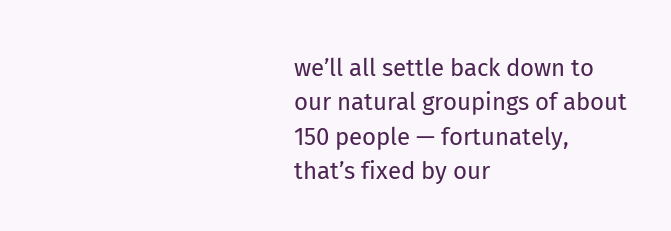we’ll all settle back down to our natural groupings of about 150 people — fortunately, that’s fixed by our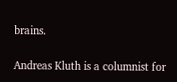brains.

Andreas Kluth is a columnist for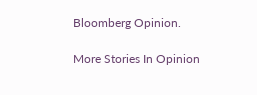Bloomberg Opinion.

More Stories In Opinion